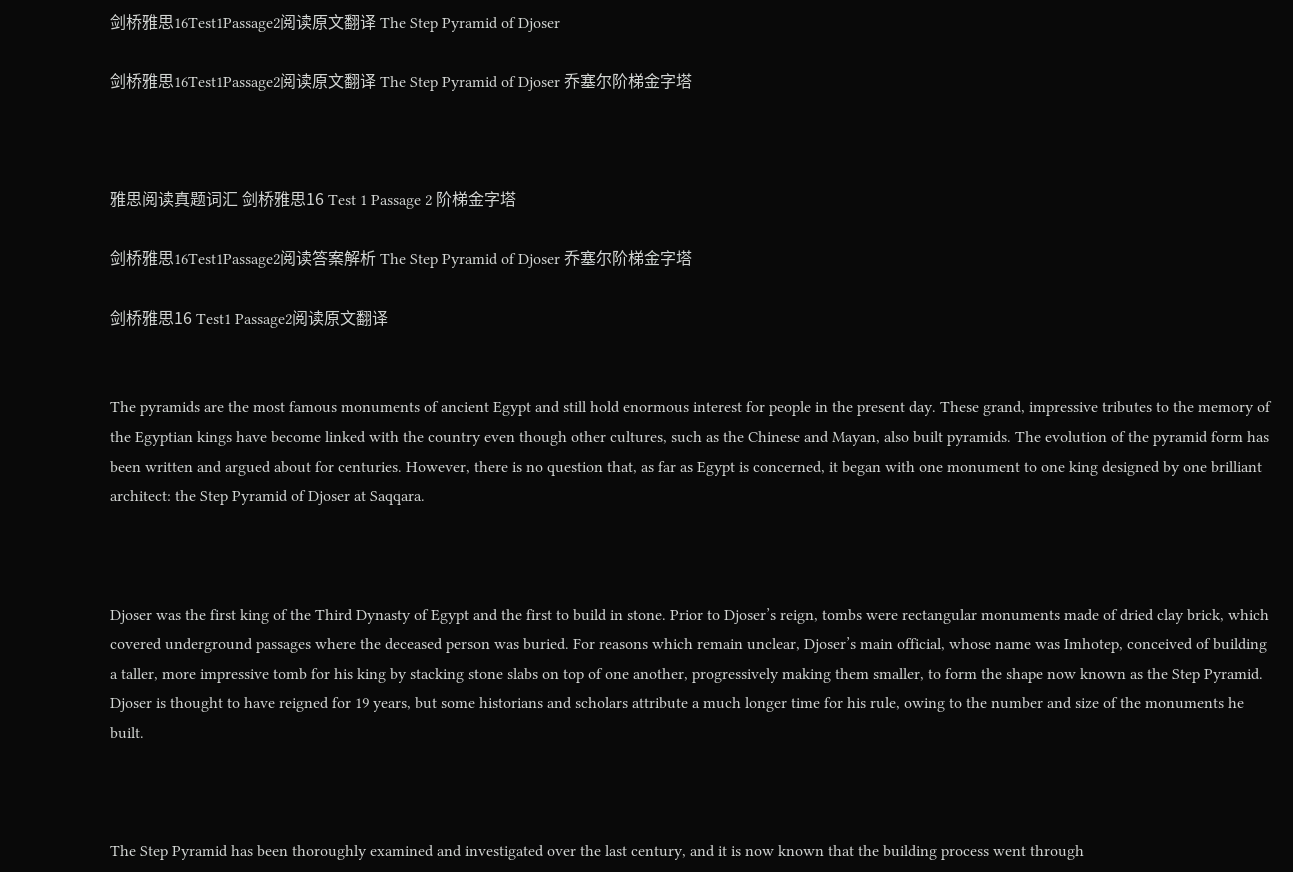剑桥雅思16Test1Passage2阅读原文翻译 The Step Pyramid of Djoser

剑桥雅思16Test1Passage2阅读原文翻译 The Step Pyramid of Djoser 乔塞尔阶梯金字塔



雅思阅读真题词汇 剑桥雅思16 Test 1 Passage 2 阶梯金字塔

剑桥雅思16Test1Passage2阅读答案解析 The Step Pyramid of Djoser 乔塞尔阶梯金字塔

剑桥雅思16 Test1 Passage2阅读原文翻译


The pyramids are the most famous monuments of ancient Egypt and still hold enormous interest for people in the present day. These grand, impressive tributes to the memory of the Egyptian kings have become linked with the country even though other cultures, such as the Chinese and Mayan, also built pyramids. The evolution of the pyramid form has been written and argued about for centuries. However, there is no question that, as far as Egypt is concerned, it began with one monument to one king designed by one brilliant architect: the Step Pyramid of Djoser at Saqqara.



Djoser was the first king of the Third Dynasty of Egypt and the first to build in stone. Prior to Djoser’s reign, tombs were rectangular monuments made of dried clay brick, which covered underground passages where the deceased person was buried. For reasons which remain unclear, Djoser’s main official, whose name was Imhotep, conceived of building a taller, more impressive tomb for his king by stacking stone slabs on top of one another, progressively making them smaller, to form the shape now known as the Step Pyramid. Djoser is thought to have reigned for 19 years, but some historians and scholars attribute a much longer time for his rule, owing to the number and size of the monuments he built.



The Step Pyramid has been thoroughly examined and investigated over the last century, and it is now known that the building process went through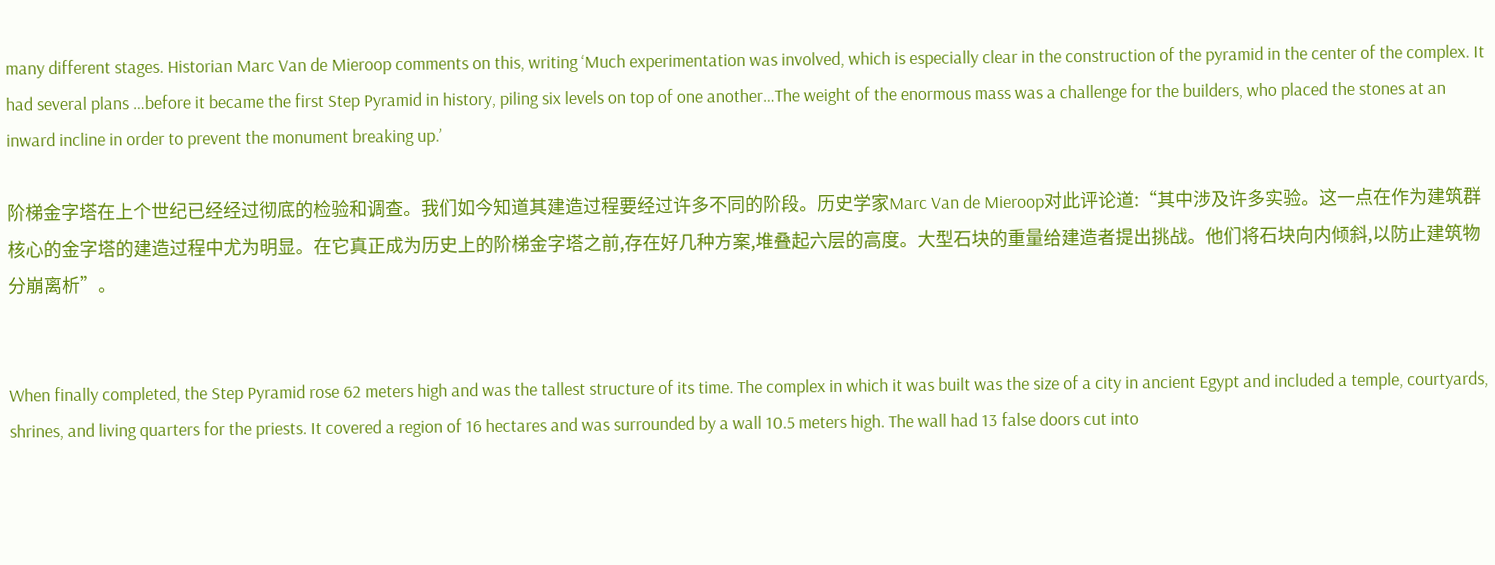many different stages. Historian Marc Van de Mieroop comments on this, writing ‘Much experimentation was involved, which is especially clear in the construction of the pyramid in the center of the complex. It had several plans …before it became the first Step Pyramid in history, piling six levels on top of one another…The weight of the enormous mass was a challenge for the builders, who placed the stones at an inward incline in order to prevent the monument breaking up.’

阶梯金字塔在上个世纪已经经过彻底的检验和调查。我们如今知道其建造过程要经过许多不同的阶段。历史学家Marc Van de Mieroop对此评论道:“其中涉及许多实验。这一点在作为建筑群核心的金字塔的建造过程中尤为明显。在它真正成为历史上的阶梯金字塔之前,存在好几种方案,堆叠起六层的高度。大型石块的重量给建造者提出挑战。他们将石块向内倾斜,以防止建筑物分崩离析”。


When finally completed, the Step Pyramid rose 62 meters high and was the tallest structure of its time. The complex in which it was built was the size of a city in ancient Egypt and included a temple, courtyards, shrines, and living quarters for the priests. It covered a region of 16 hectares and was surrounded by a wall 10.5 meters high. The wall had 13 false doors cut into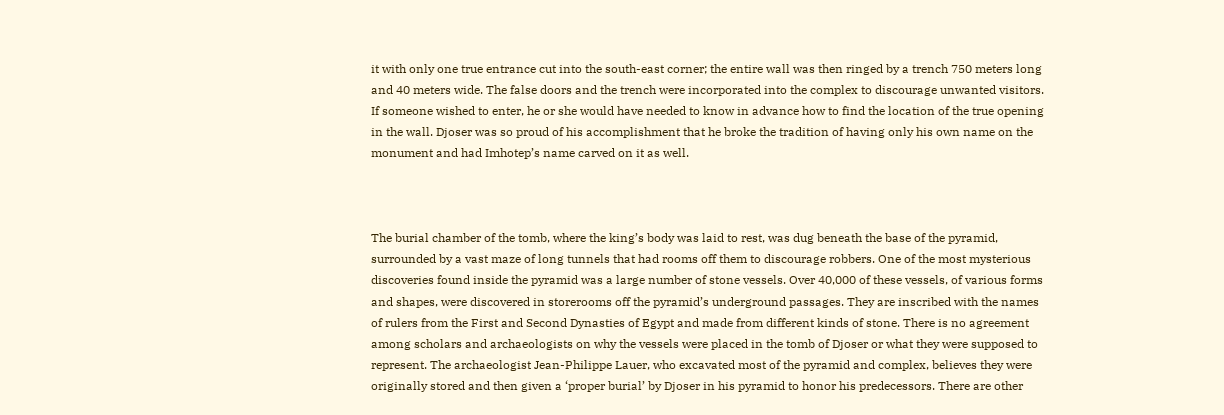it with only one true entrance cut into the south-east corner; the entire wall was then ringed by a trench 750 meters long and 40 meters wide. The false doors and the trench were incorporated into the complex to discourage unwanted visitors. If someone wished to enter, he or she would have needed to know in advance how to find the location of the true opening in the wall. Djoser was so proud of his accomplishment that he broke the tradition of having only his own name on the monument and had Imhotep’s name carved on it as well.



The burial chamber of the tomb, where the king’s body was laid to rest, was dug beneath the base of the pyramid, surrounded by a vast maze of long tunnels that had rooms off them to discourage robbers. One of the most mysterious discoveries found inside the pyramid was a large number of stone vessels. Over 40,000 of these vessels, of various forms and shapes, were discovered in storerooms off the pyramid’s underground passages. They are inscribed with the names of rulers from the First and Second Dynasties of Egypt and made from different kinds of stone. There is no agreement among scholars and archaeologists on why the vessels were placed in the tomb of Djoser or what they were supposed to represent. The archaeologist Jean-Philippe Lauer, who excavated most of the pyramid and complex, believes they were originally stored and then given a ‘proper burial’ by Djoser in his pyramid to honor his predecessors. There are other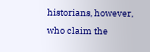historians, however, who claim the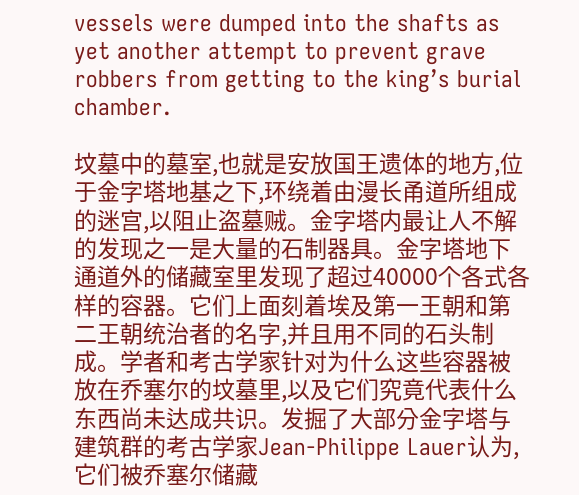vessels were dumped into the shafts as yet another attempt to prevent grave robbers from getting to the king’s burial chamber.

坟墓中的墓室,也就是安放国王遗体的地方,位于金字塔地基之下,环绕着由漫长甬道所组成的迷宫,以阻止盗墓贼。金字塔内最让人不解的发现之一是大量的石制器具。金字塔地下通道外的储藏室里发现了超过40000个各式各样的容器。它们上面刻着埃及第一王朝和第二王朝统治者的名字,并且用不同的石头制成。学者和考古学家针对为什么这些容器被放在乔塞尔的坟墓里,以及它们究竟代表什么东西尚未达成共识。发掘了大部分金字塔与建筑群的考古学家Jean-Philippe Lauer认为,它们被乔塞尔储藏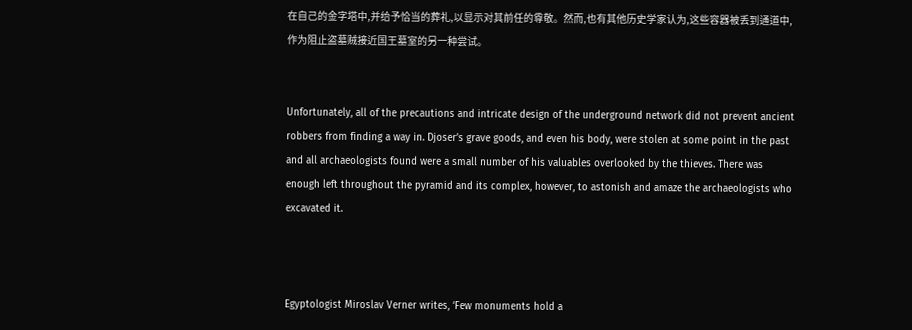在自己的金字塔中,并给予恰当的葬礼,以显示对其前任的尊敬。然而,也有其他历史学家认为,这些容器被丢到通道中,作为阻止盗墓贼接近国王墓室的另一种尝试。


Unfortunately, all of the precautions and intricate design of the underground network did not prevent ancient robbers from finding a way in. Djoser’s grave goods, and even his body, were stolen at some point in the past and all archaeologists found were a small number of his valuables overlooked by the thieves. There was enough left throughout the pyramid and its complex, however, to astonish and amaze the archaeologists who excavated it.



Egyptologist Miroslav Verner writes, ‘Few monuments hold a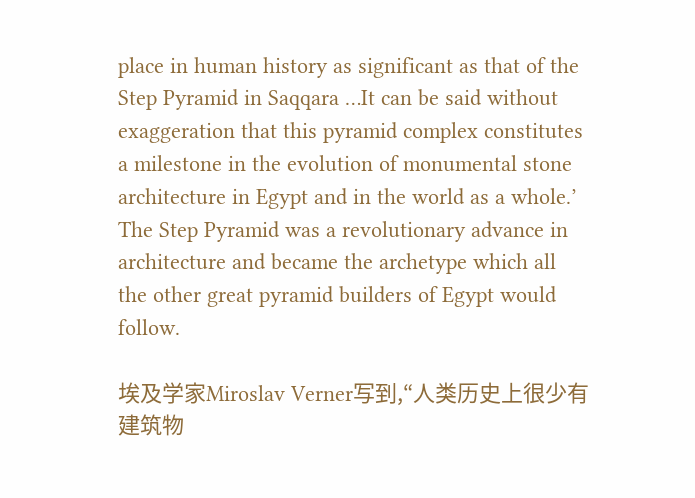place in human history as significant as that of the Step Pyramid in Saqqara …It can be said without exaggeration that this pyramid complex constitutes a milestone in the evolution of monumental stone architecture in Egypt and in the world as a whole.’ The Step Pyramid was a revolutionary advance in architecture and became the archetype which all the other great pyramid builders of Egypt would follow.

埃及学家Miroslav Verner写到,“人类历史上很少有建筑物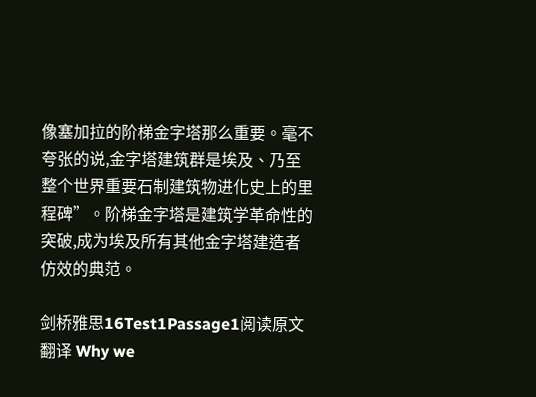像塞加拉的阶梯金字塔那么重要。毫不夸张的说,金字塔建筑群是埃及、乃至整个世界重要石制建筑物进化史上的里程碑”。阶梯金字塔是建筑学革命性的突破,成为埃及所有其他金字塔建造者仿效的典范。

剑桥雅思16Test1Passage1阅读原文翻译 Why we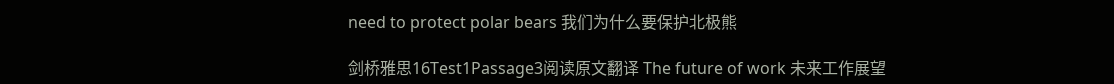need to protect polar bears 我们为什么要保护北极熊

剑桥雅思16Test1Passage3阅读原文翻译 The future of work 未来工作展望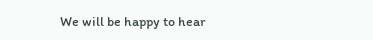We will be happy to hear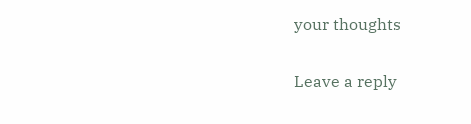your thoughts

Leave a reply